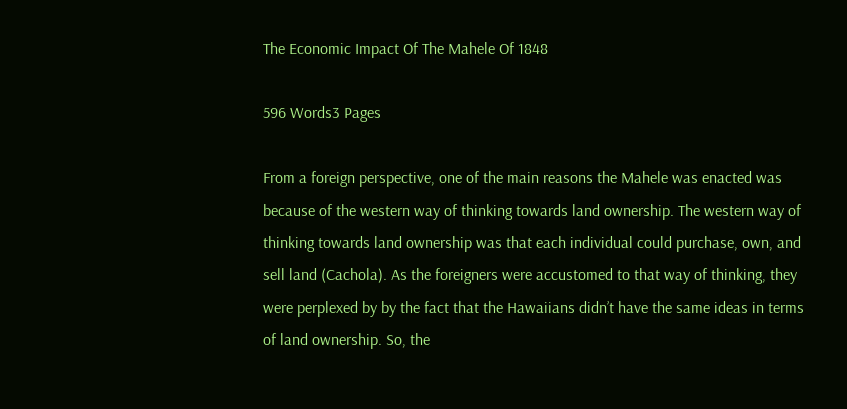The Economic Impact Of The Mahele Of 1848

596 Words3 Pages

From a foreign perspective, one of the main reasons the Mahele was enacted was because of the western way of thinking towards land ownership. The western way of thinking towards land ownership was that each individual could purchase, own, and sell land (Cachola). As the foreigners were accustomed to that way of thinking, they were perplexed by by the fact that the Hawaiians didn’t have the same ideas in terms of land ownership. So, the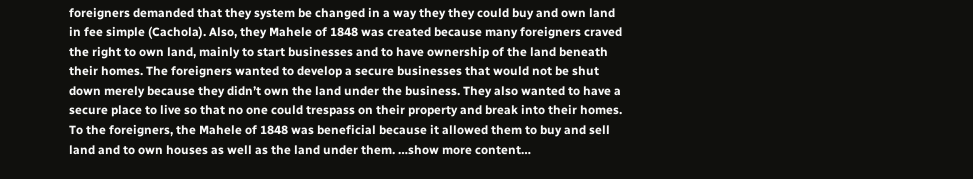foreigners demanded that they system be changed in a way they they could buy and own land in fee simple (Cachola). Also, they Mahele of 1848 was created because many foreigners craved the right to own land, mainly to start businesses and to have ownership of the land beneath their homes. The foreigners wanted to develop a secure businesses that would not be shut down merely because they didn’t own the land under the business. They also wanted to have a secure place to live so that no one could trespass on their property and break into their homes. To the foreigners, the Mahele of 1848 was beneficial because it allowed them to buy and sell land and to own houses as well as the land under them. …show more content…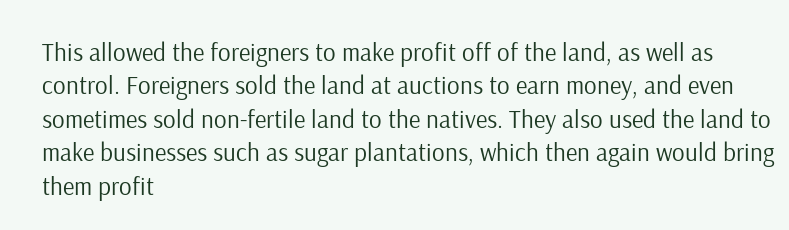This allowed the foreigners to make profit off of the land, as well as control. Foreigners sold the land at auctions to earn money, and even sometimes sold non-fertile land to the natives. They also used the land to make businesses such as sugar plantations, which then again would bring them profit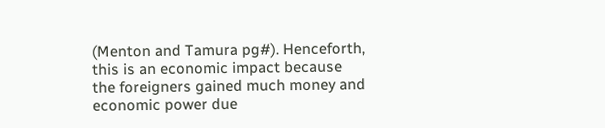(Menton and Tamura pg#). Henceforth, this is an economic impact because the foreigners gained much money and economic power due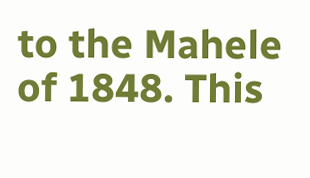to the Mahele of 1848. This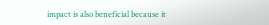impact is also beneficial because it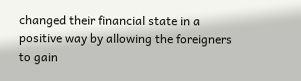changed their financial state in a positive way by allowing the foreigners to gain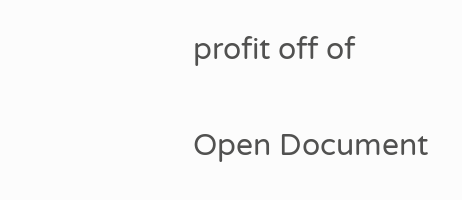profit off of

Open Document